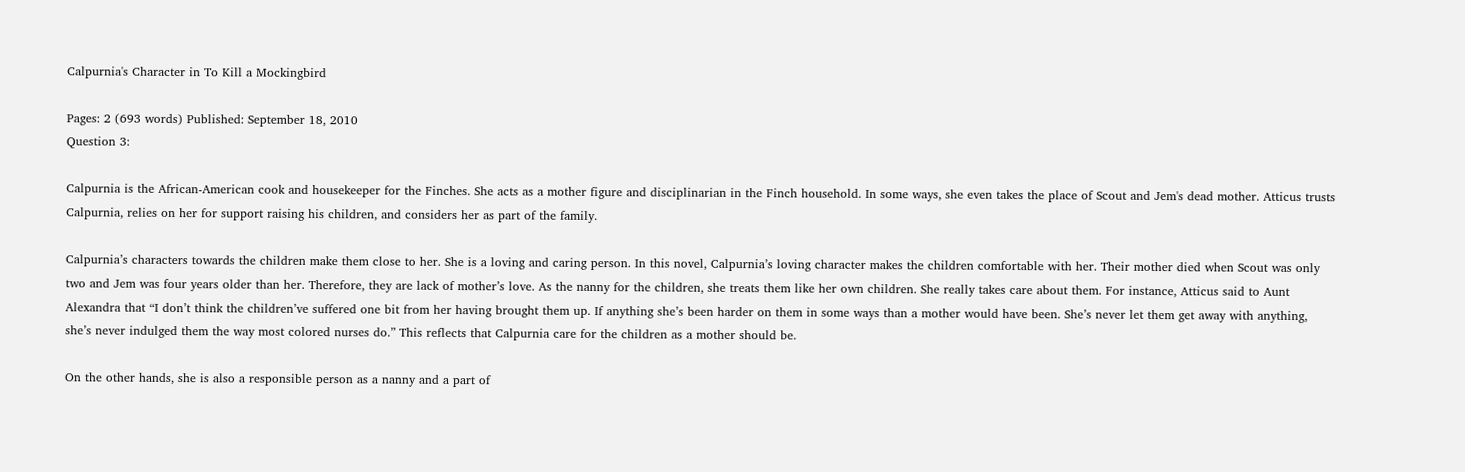Calpurnia's Character in To Kill a Mockingbird

Pages: 2 (693 words) Published: September 18, 2010
Question 3:

Calpurnia is the African-American cook and housekeeper for the Finches. She acts as a mother figure and disciplinarian in the Finch household. In some ways, she even takes the place of Scout and Jem's dead mother. Atticus trusts Calpurnia, relies on her for support raising his children, and considers her as part of the family.

Calpurnia’s characters towards the children make them close to her. She is a loving and caring person. In this novel, Calpurnia’s loving character makes the children comfortable with her. Their mother died when Scout was only two and Jem was four years older than her. Therefore, they are lack of mother’s love. As the nanny for the children, she treats them like her own children. She really takes care about them. For instance, Atticus said to Aunt Alexandra that “I don’t think the children’ve suffered one bit from her having brought them up. If anything she’s been harder on them in some ways than a mother would have been. She’s never let them get away with anything, she’s never indulged them the way most colored nurses do.” This reflects that Calpurnia care for the children as a mother should be.

On the other hands, she is also a responsible person as a nanny and a part of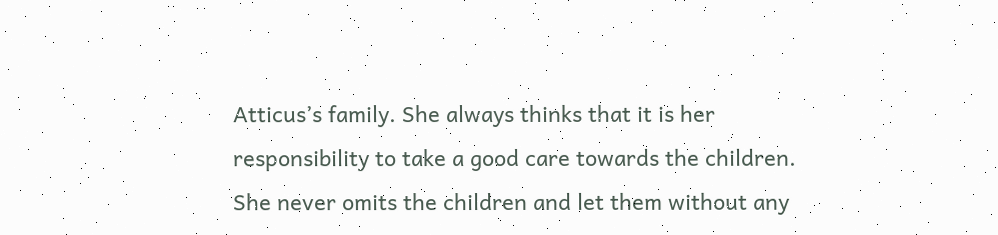Atticus’s family. She always thinks that it is her responsibility to take a good care towards the children. She never omits the children and let them without any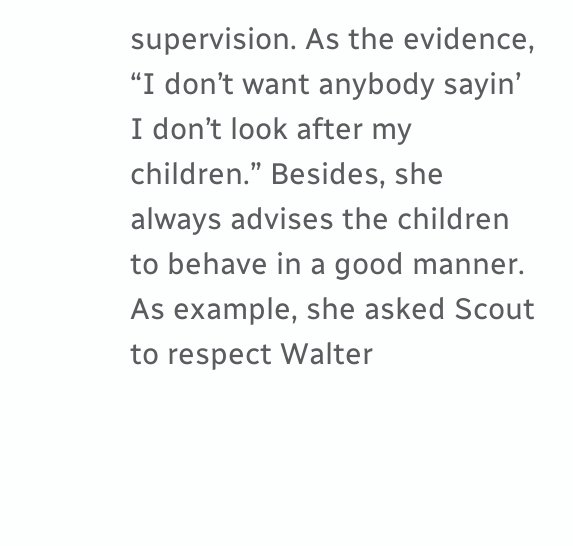supervision. As the evidence, “I don’t want anybody sayin’ I don’t look after my children.” Besides, she always advises the children to behave in a good manner. As example, she asked Scout to respect Walter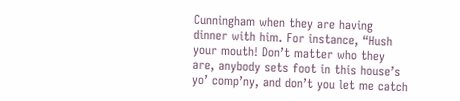Cunningham when they are having dinner with him. For instance, “Hush your mouth! Don’t matter who they are, anybody sets foot in this house’s yo’ comp’ny, and don’t you let me catch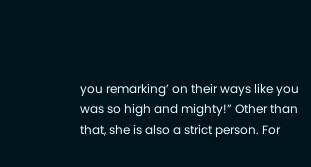you remarking’ on their ways like you was so high and mighty!” Other than that, she is also a strict person. For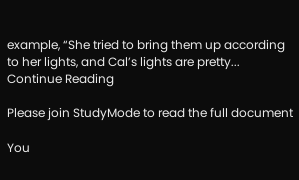example, “She tried to bring them up according to her lights, and Cal’s lights are pretty...
Continue Reading

Please join StudyMode to read the full document

You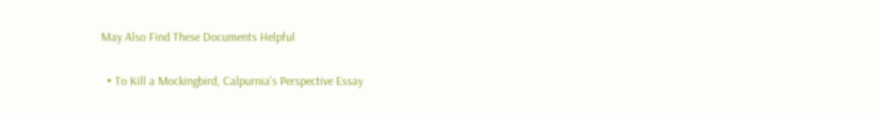May Also Find These Documents Helpful

  • To Kill a Mockingbird, Calpurnia's Perspective Essay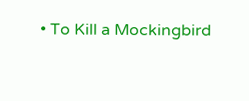• To Kill a Mockingbird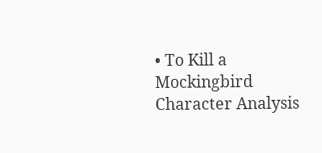• To Kill a Mockingbird Character Analysis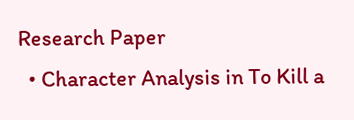Research Paper
  • Character Analysis in To Kill a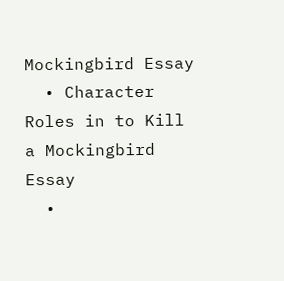Mockingbird Essay
  • Character Roles in to Kill a Mockingbird Essay
  •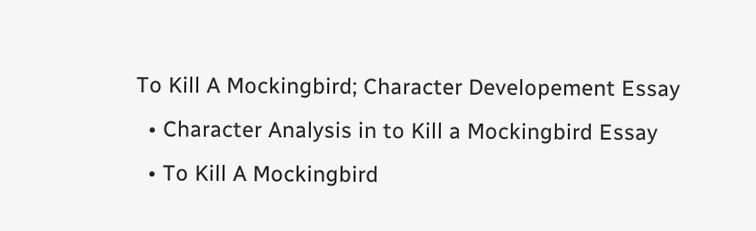To Kill A Mockingbird; Character Developement Essay
  • Character Analysis in to Kill a Mockingbird Essay
  • To Kill A Mockingbird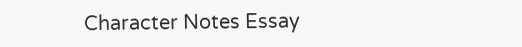Character Notes Essay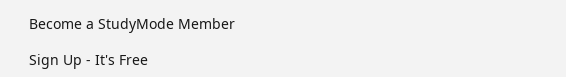Become a StudyMode Member

Sign Up - It's Free